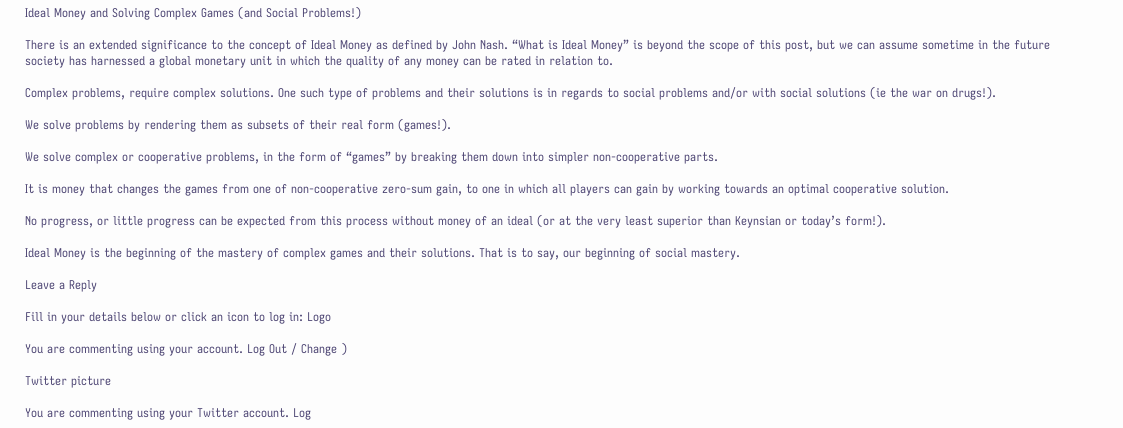Ideal Money and Solving Complex Games (and Social Problems!)

There is an extended significance to the concept of Ideal Money as defined by John Nash. “What is Ideal Money” is beyond the scope of this post, but we can assume sometime in the future society has harnessed a global monetary unit in which the quality of any money can be rated in relation to.

Complex problems, require complex solutions. One such type of problems and their solutions is in regards to social problems and/or with social solutions (ie the war on drugs!).

We solve problems by rendering them as subsets of their real form (games!).

We solve complex or cooperative problems, in the form of “games” by breaking them down into simpler non-cooperative parts.

It is money that changes the games from one of non-cooperative zero-sum gain, to one in which all players can gain by working towards an optimal cooperative solution.

No progress, or little progress can be expected from this process without money of an ideal (or at the very least superior than Keynsian or today’s form!).

Ideal Money is the beginning of the mastery of complex games and their solutions. That is to say, our beginning of social mastery.

Leave a Reply

Fill in your details below or click an icon to log in: Logo

You are commenting using your account. Log Out / Change )

Twitter picture

You are commenting using your Twitter account. Log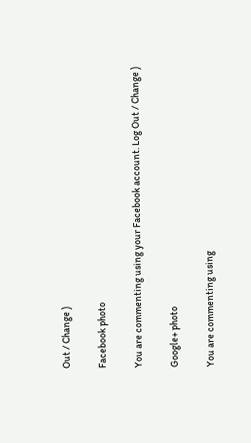Out / Change )

Facebook photo

You are commenting using your Facebook account. Log Out / Change )

Google+ photo

You are commenting using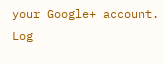your Google+ account. Log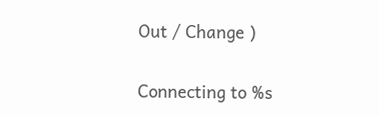Out / Change )

Connecting to %s